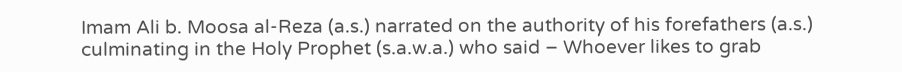Imam Ali b. Moosa al-Reza (a.s.) narrated on the authority of his forefathers (a.s.) culminating in the Holy Prophet (s.a.w.a.) who said – Whoever likes to grab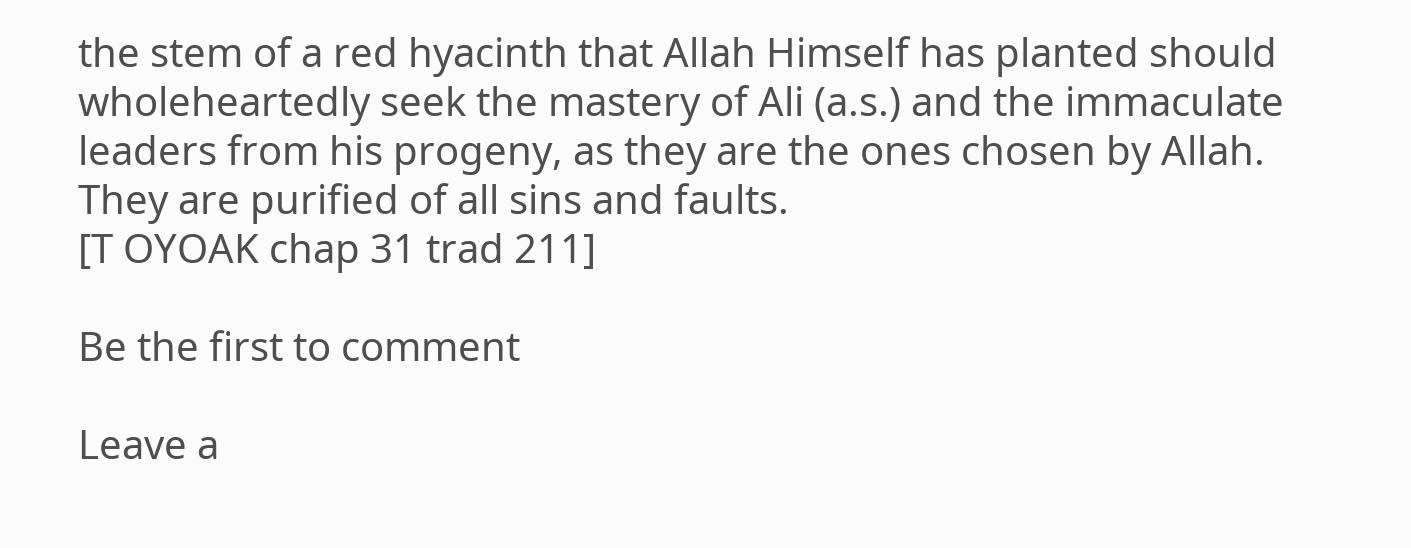the stem of a red hyacinth that Allah Himself has planted should wholeheartedly seek the mastery of Ali (a.s.) and the immaculate leaders from his progeny, as they are the ones chosen by Allah. They are purified of all sins and faults.
[T OYOAK chap 31 trad 211]

Be the first to comment

Leave a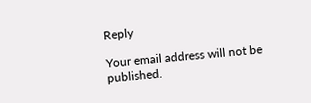Reply

Your email address will not be published.